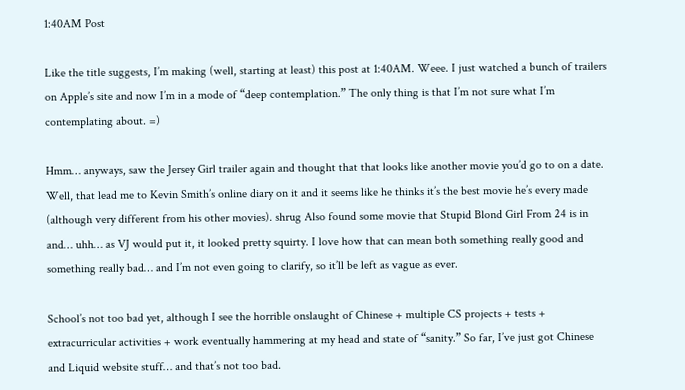1:40AM Post

Like the title suggests, I’m making (well, starting at least) this post at 1:40AM. Weee. I just watched a bunch of trailers on Apple’s site and now I’m in a mode of “deep contemplation.” The only thing is that I’m not sure what I’m contemplating about. =)

Hmm… anyways, saw the Jersey Girl trailer again and thought that that looks like another movie you’d go to on a date. Well, that lead me to Kevin Smith’s online diary on it and it seems like he thinks it’s the best movie he’s every made (although very different from his other movies). shrug Also found some movie that Stupid Blond Girl From 24 is in and… uhh… as VJ would put it, it looked pretty squirty. I love how that can mean both something really good and something really bad… and I’m not even going to clarify, so it’ll be left as vague as ever.

School’s not too bad yet, although I see the horrible onslaught of Chinese + multiple CS projects + tests + extracurricular activities + work eventually hammering at my head and state of “sanity.” So far, I’ve just got Chinese and Liquid website stuff… and that’s not too bad.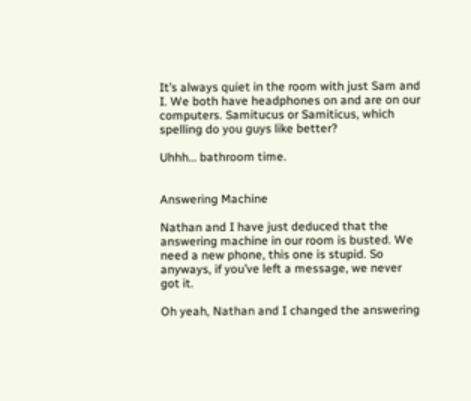It’s always quiet in the room with just Sam and I. We both have headphones on and are on our computers. Samitucus or Samiticus, which spelling do you guys like better?

Uhhh… bathroom time.


Answering Machine

Nathan and I have just deduced that the answering machine in our room is busted. We need a new phone, this one is stupid. So anyways, if you’ve left a message, we never got it.

Oh yeah, Nathan and I changed the answering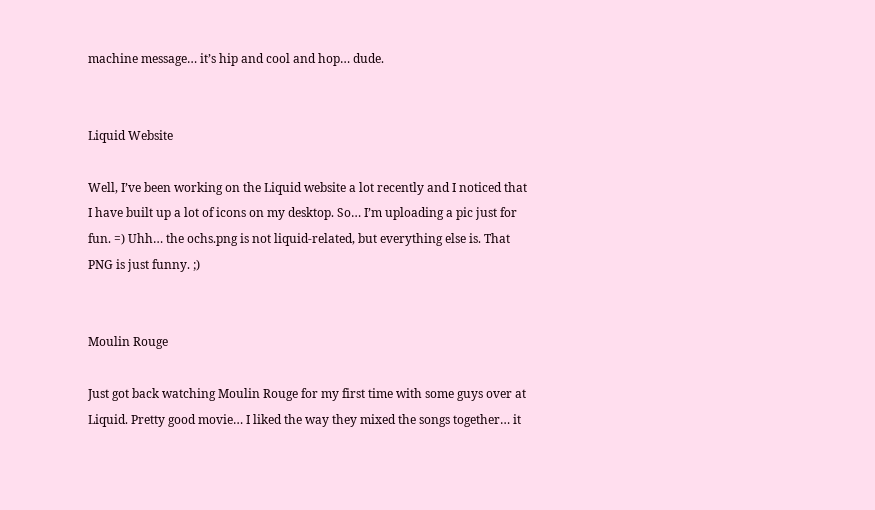machine message… it’s hip and cool and hop… dude.


Liquid Website

Well, I’ve been working on the Liquid website a lot recently and I noticed that I have built up a lot of icons on my desktop. So… I’m uploading a pic just for fun. =) Uhh… the ochs.png is not liquid-related, but everything else is. That PNG is just funny. ;)


Moulin Rouge

Just got back watching Moulin Rouge for my first time with some guys over at Liquid. Pretty good movie… I liked the way they mixed the songs together… it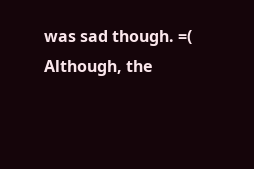was sad though. =( Although, the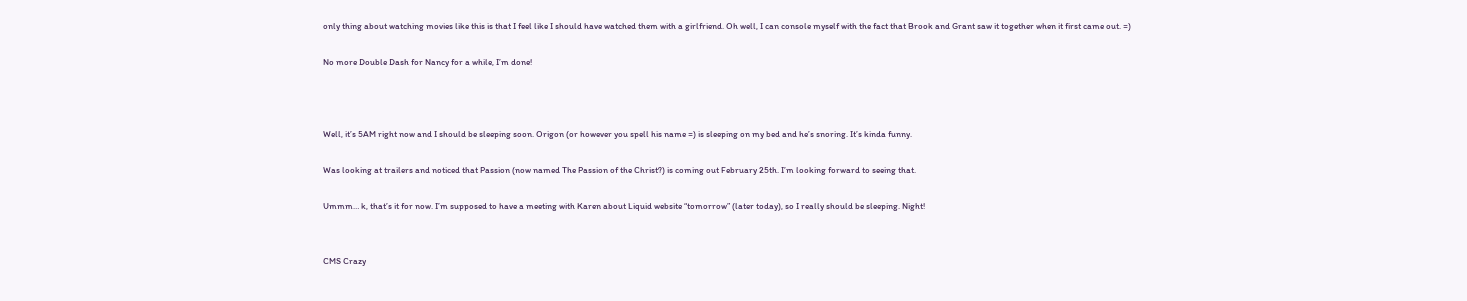only thing about watching movies like this is that I feel like I should have watched them with a girlfriend. Oh well, I can console myself with the fact that Brook and Grant saw it together when it first came out. =)

No more Double Dash for Nancy for a while, I’m done!



Well, it’s 5AM right now and I should be sleeping soon. Origon (or however you spell his name =) is sleeping on my bed and he’s snoring. It’s kinda funny.

Was looking at trailers and noticed that Passion (now named The Passion of the Christ?) is coming out February 25th. I’m looking forward to seeing that.

Ummm… k, that’s it for now. I’m supposed to have a meeting with Karen about Liquid website “tomorrow” (later today), so I really should be sleeping. Night!


CMS Crazy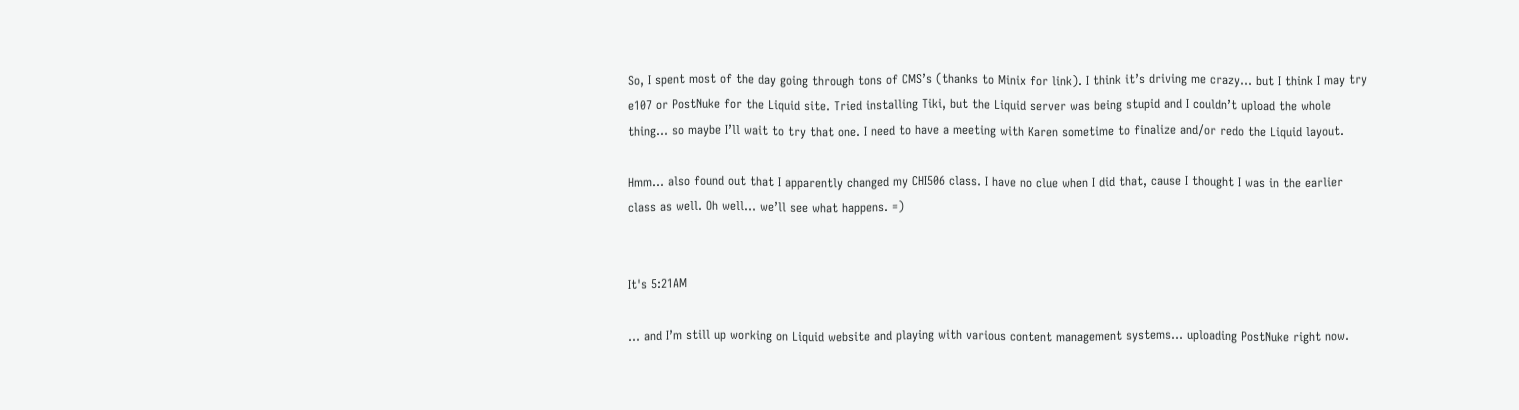So, I spent most of the day going through tons of CMS’s (thanks to Minix for link). I think it’s driving me crazy… but I think I may try e107 or PostNuke for the Liquid site. Tried installing Tiki, but the Liquid server was being stupid and I couldn’t upload the whole thing… so maybe I’ll wait to try that one. I need to have a meeting with Karen sometime to finalize and/or redo the Liquid layout.

Hmm… also found out that I apparently changed my CHI506 class. I have no clue when I did that, cause I thought I was in the earlier class as well. Oh well… we’ll see what happens. =)


It's 5:21AM

… and I’m still up working on Liquid website and playing with various content management systems… uploading PostNuke right now.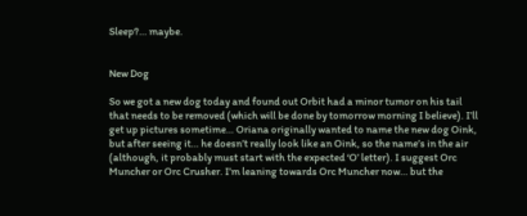Sleep?… maybe.


New Dog

So we got a new dog today and found out Orbit had a minor tumor on his tail that needs to be removed (which will be done by tomorrow morning I believe). I’ll get up pictures sometime… Oriana originally wanted to name the new dog Oink, but after seeing it… he doesn’t really look like an Oink, so the name’s in the air (although, it probably must start with the expected ‘O’ letter). I suggest Orc Muncher or Orc Crusher. I’m leaning towards Orc Muncher now… but the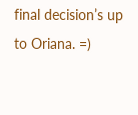final decision’s up to Oriana. =)